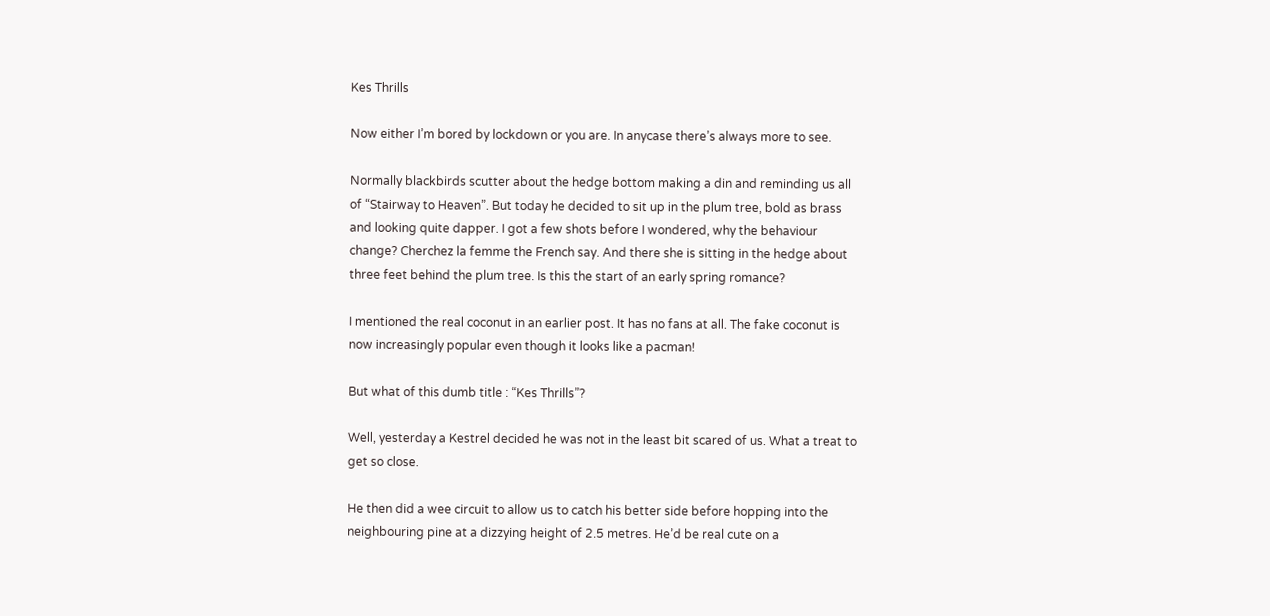Kes Thrills

Now either I’m bored by lockdown or you are. In anycase there’s always more to see.

Normally blackbirds scutter about the hedge bottom making a din and reminding us all of “Stairway to Heaven”. But today he decided to sit up in the plum tree, bold as brass and looking quite dapper. I got a few shots before I wondered, why the behaviour change? Cherchez la femme the French say. And there she is sitting in the hedge about three feet behind the plum tree. Is this the start of an early spring romance?

I mentioned the real coconut in an earlier post. It has no fans at all. The fake coconut is now increasingly popular even though it looks like a pacman!

But what of this dumb title : “Kes Thrills”?

Well, yesterday a Kestrel decided he was not in the least bit scared of us. What a treat to get so close.

He then did a wee circuit to allow us to catch his better side before hopping into the neighbouring pine at a dizzying height of 2.5 metres. He’d be real cute on a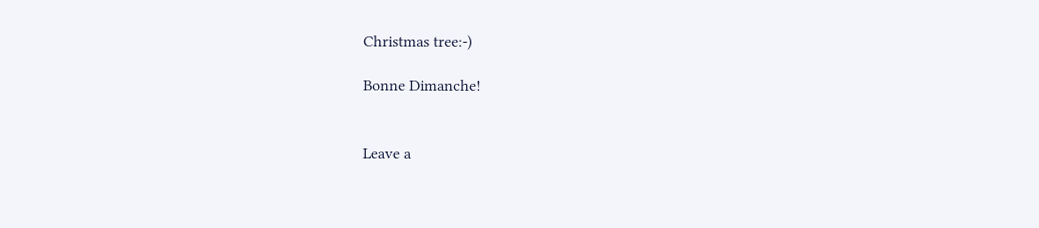Christmas tree:-)

Bonne Dimanche!


Leave a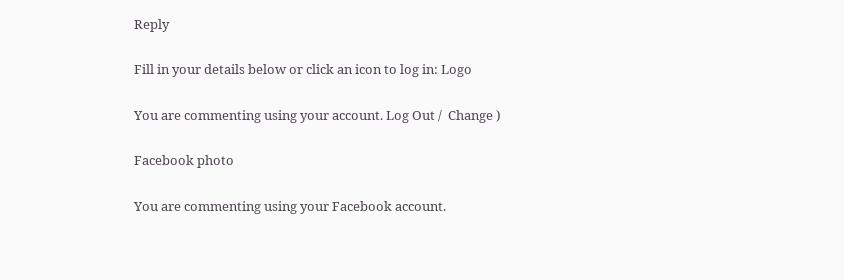Reply

Fill in your details below or click an icon to log in: Logo

You are commenting using your account. Log Out /  Change )

Facebook photo

You are commenting using your Facebook account.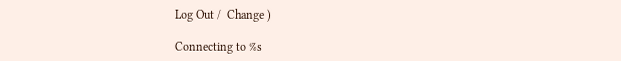Log Out /  Change )

Connecting to %s